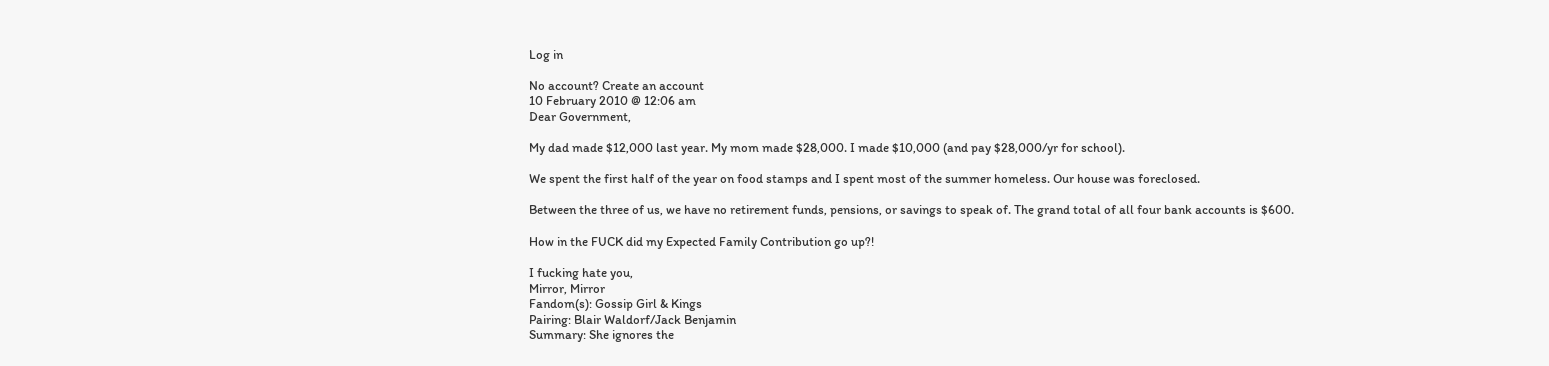Log in

No account? Create an account
10 February 2010 @ 12:06 am
Dear Government,

My dad made $12,000 last year. My mom made $28,000. I made $10,000 (and pay $28,000/yr for school).

We spent the first half of the year on food stamps and I spent most of the summer homeless. Our house was foreclosed.

Between the three of us, we have no retirement funds, pensions, or savings to speak of. The grand total of all four bank accounts is $600.

How in the FUCK did my Expected Family Contribution go up?!

I fucking hate you,
Mirror, Mirror
Fandom(s): Gossip Girl & Kings
Pairing: Blair Waldorf/Jack Benjamin
Summary: She ignores the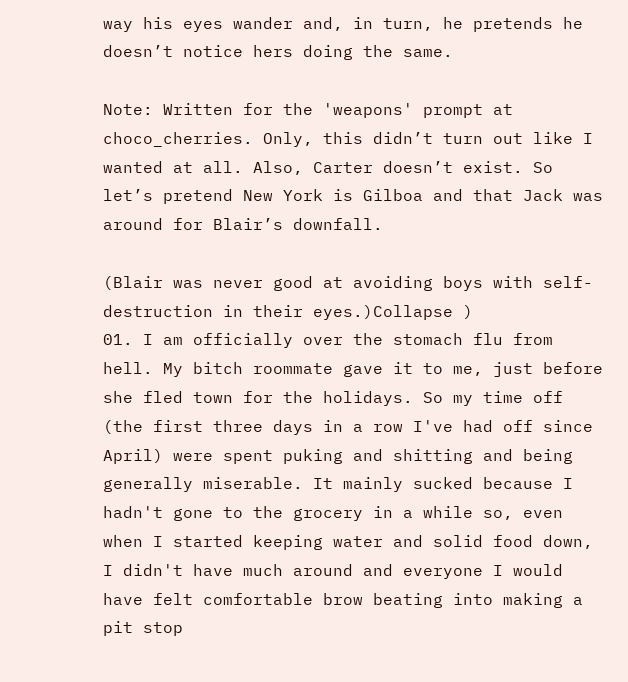way his eyes wander and, in turn, he pretends he doesn’t notice hers doing the same.

Note: Written for the 'weapons' prompt at choco_cherries. Only, this didn’t turn out like I wanted at all. Also, Carter doesn’t exist. So let’s pretend New York is Gilboa and that Jack was around for Blair’s downfall.

(Blair was never good at avoiding boys with self-destruction in their eyes.)Collapse )
01. I am officially over the stomach flu from hell. My bitch roommate gave it to me, just before she fled town for the holidays. So my time off (the first three days in a row I've had off since April) were spent puking and shitting and being generally miserable. It mainly sucked because I hadn't gone to the grocery in a while so, even when I started keeping water and solid food down, I didn't have much around and everyone I would have felt comfortable brow beating into making a pit stop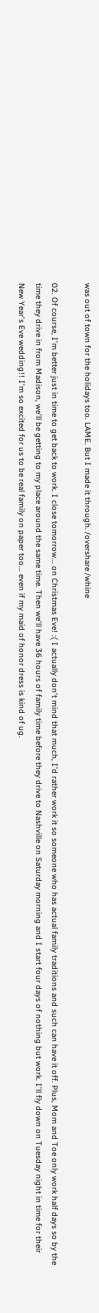was out of town for the holidays too. LAME. But I made it through. /overshare /whine

02. Of course, I'm better just in time to get back to work. I close tomorrow... on Christmas Eve! :( I actually don't mind that much, I'd rather work it so someone who has actual family traditions and such can have it off. Plus, Mom and Toe only work half days so by the time they drive in from Madison, we'll be getting to my place around the same time. Then we'll have 36 hours of family time before they drive to Nashville on Saturday morning and I start four days of nothing but work. I'll fly down on Tuesday night in time for their New Year's Eve wedding!! I'm so excited for us to be real family on paper too... even if my maid of honor dress is kind of ug.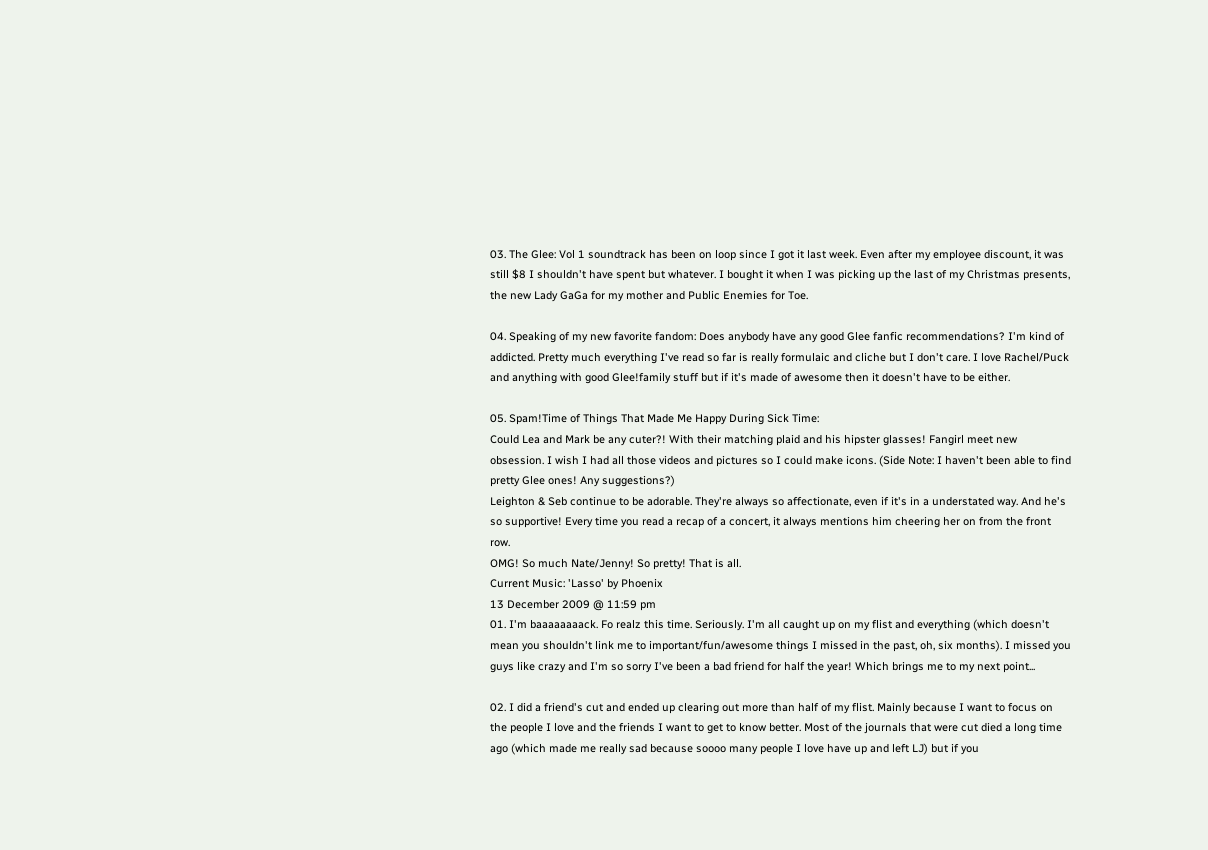03. The Glee: Vol 1 soundtrack has been on loop since I got it last week. Even after my employee discount, it was still $8 I shouldn't have spent but whatever. I bought it when I was picking up the last of my Christmas presents, the new Lady GaGa for my mother and Public Enemies for Toe.

04. Speaking of my new favorite fandom: Does anybody have any good Glee fanfic recommendations? I'm kind of addicted. Pretty much everything I've read so far is really formulaic and cliche but I don't care. I love Rachel/Puck and anything with good Glee!family stuff but if it's made of awesome then it doesn't have to be either.

05. Spam!Time of Things That Made Me Happy During Sick Time:
Could Lea and Mark be any cuter?! With their matching plaid and his hipster glasses! Fangirl meet new obsession. I wish I had all those videos and pictures so I could make icons. (Side Note: I haven't been able to find pretty Glee ones! Any suggestions?)
Leighton & Seb continue to be adorable. They're always so affectionate, even if it's in a understated way. And he's so supportive! Every time you read a recap of a concert, it always mentions him cheering her on from the front row.
OMG! So much Nate/Jenny! So pretty! That is all.
Current Music: 'Lasso' by Phoenix
13 December 2009 @ 11:59 pm
01. I'm baaaaaaaack. Fo realz this time. Seriously. I'm all caught up on my flist and everything (which doesn't mean you shouldn't link me to important/fun/awesome things I missed in the past, oh, six months). I missed you guys like crazy and I'm so sorry I've been a bad friend for half the year! Which brings me to my next point...

02. I did a friend's cut and ended up clearing out more than half of my flist. Mainly because I want to focus on the people I love and the friends I want to get to know better. Most of the journals that were cut died a long time ago (which made me really sad because soooo many people I love have up and left LJ) but if you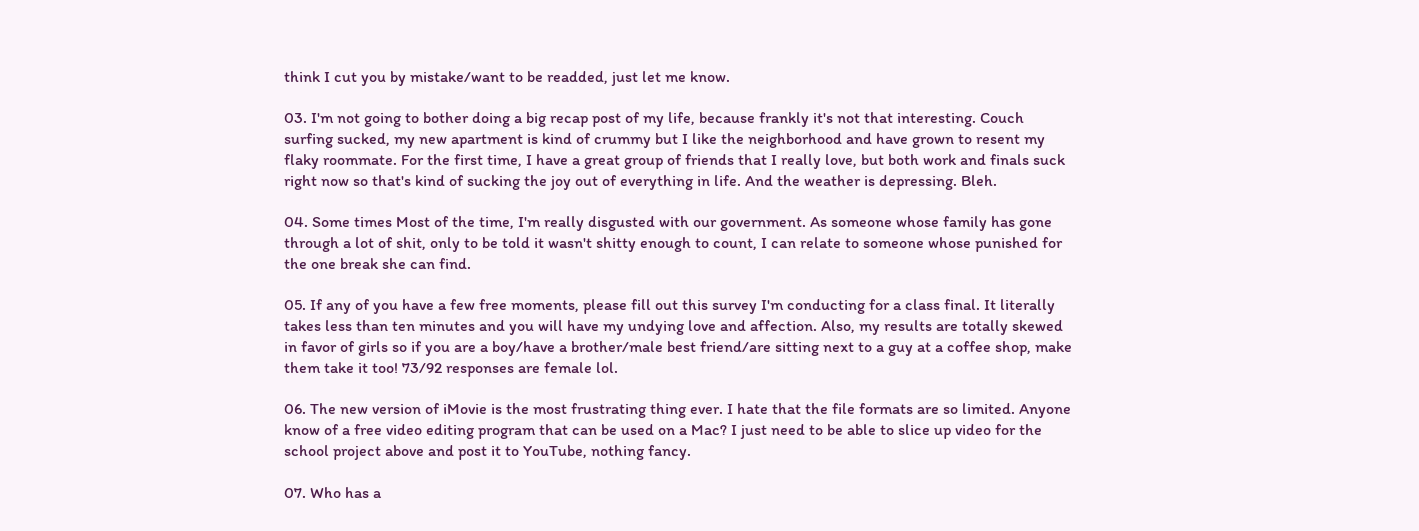think I cut you by mistake/want to be readded, just let me know.

03. I'm not going to bother doing a big recap post of my life, because frankly it's not that interesting. Couch surfing sucked, my new apartment is kind of crummy but I like the neighborhood and have grown to resent my flaky roommate. For the first time, I have a great group of friends that I really love, but both work and finals suck right now so that's kind of sucking the joy out of everything in life. And the weather is depressing. Bleh.

04. Some times Most of the time, I'm really disgusted with our government. As someone whose family has gone through a lot of shit, only to be told it wasn't shitty enough to count, I can relate to someone whose punished for the one break she can find.

05. If any of you have a few free moments, please fill out this survey I'm conducting for a class final. It literally takes less than ten minutes and you will have my undying love and affection. Also, my results are totally skewed in favor of girls so if you are a boy/have a brother/male best friend/are sitting next to a guy at a coffee shop, make them take it too! 73/92 responses are female lol.

06. The new version of iMovie is the most frustrating thing ever. I hate that the file formats are so limited. Anyone know of a free video editing program that can be used on a Mac? I just need to be able to slice up video for the school project above and post it to YouTube, nothing fancy.

07. Who has a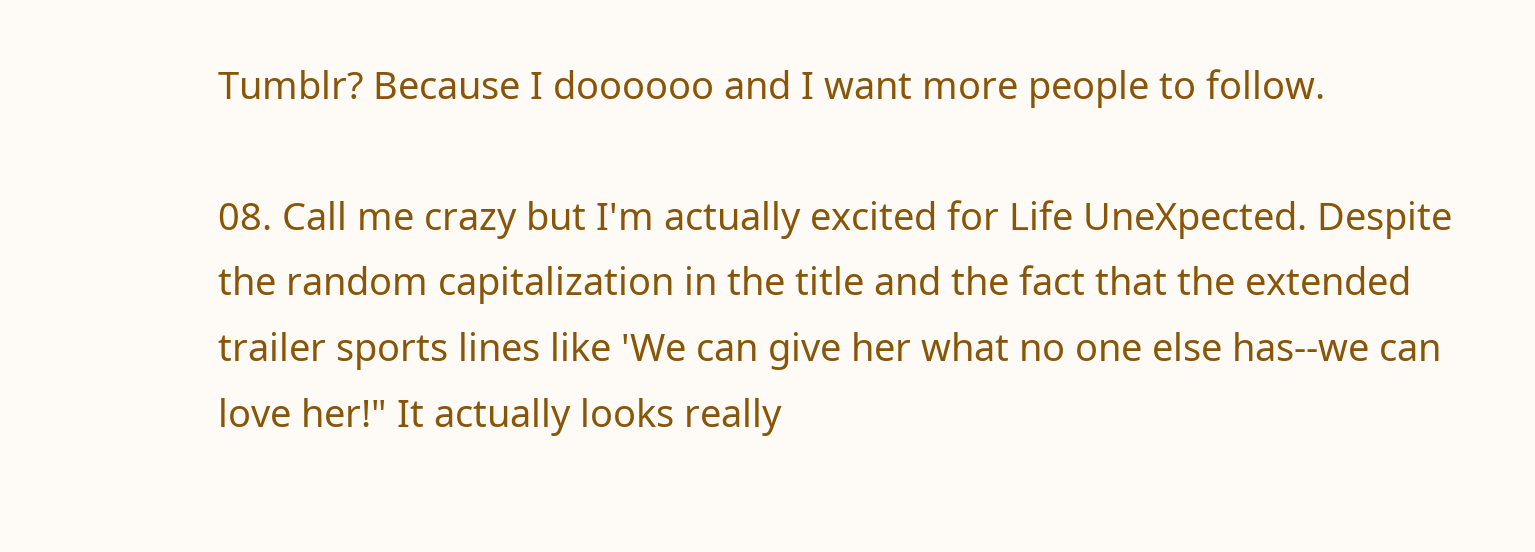Tumblr? Because I doooooo and I want more people to follow.

08. Call me crazy but I'm actually excited for Life UneXpected. Despite the random capitalization in the title and the fact that the extended trailer sports lines like 'We can give her what no one else has--we can love her!" It actually looks really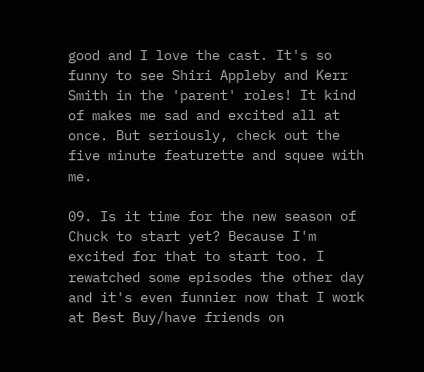good and I love the cast. It's so funny to see Shiri Appleby and Kerr Smith in the 'parent' roles! It kind of makes me sad and excited all at once. But seriously, check out the five minute featurette and squee with me.

09. Is it time for the new season of Chuck to start yet? Because I'm excited for that to start too. I rewatched some episodes the other day and it's even funnier now that I work at Best Buy/have friends on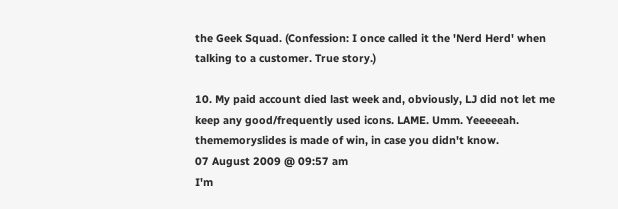the Geek Squad. (Confession: I once called it the 'Nerd Herd' when talking to a customer. True story.)

10. My paid account died last week and, obviously, LJ did not let me keep any good/frequently used icons. LAME. Umm. Yeeeeeah. thememoryslides is made of win, in case you didn't know.
07 August 2009 @ 09:57 am
I'm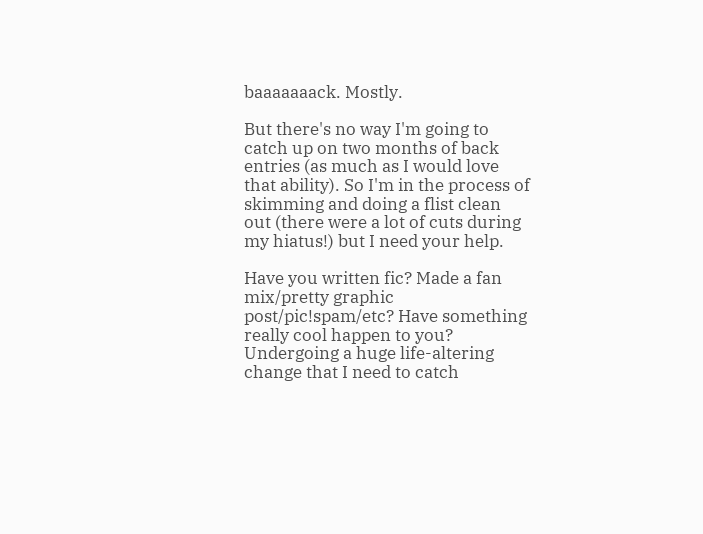baaaaaaack. Mostly.

But there's no way I'm going to catch up on two months of back entries (as much as I would love that ability). So I'm in the process of skimming and doing a flist clean out (there were a lot of cuts during my hiatus!) but I need your help.

Have you written fic? Made a fan mix/pretty graphic post/pic!spam/etc? Have something really cool happen to you? Undergoing a huge life-altering change that I need to catch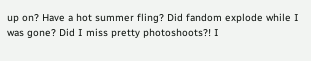up on? Have a hot summer fling? Did fandom explode while I was gone? Did I miss pretty photoshoots?! I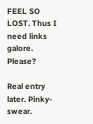FEEL SO LOST. Thus I need links galore. Please?

Real entry later. Pinky-swear.